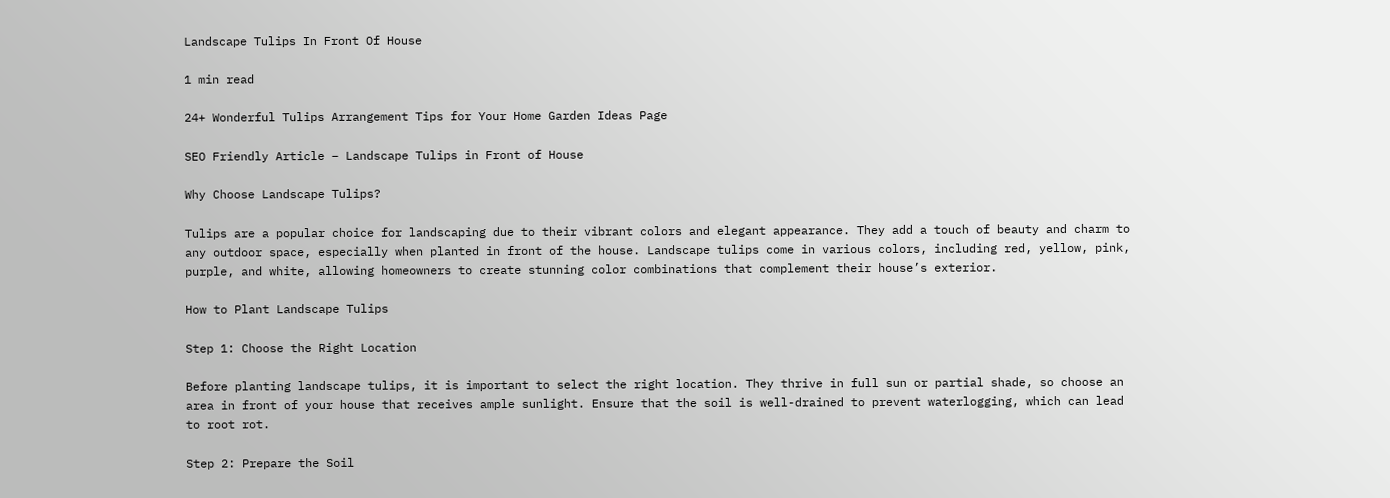Landscape Tulips In Front Of House

1 min read

24+ Wonderful Tulips Arrangement Tips for Your Home Garden Ideas Page

SEO Friendly Article – Landscape Tulips in Front of House

Why Choose Landscape Tulips?

Tulips are a popular choice for landscaping due to their vibrant colors and elegant appearance. They add a touch of beauty and charm to any outdoor space, especially when planted in front of the house. Landscape tulips come in various colors, including red, yellow, pink, purple, and white, allowing homeowners to create stunning color combinations that complement their house’s exterior.

How to Plant Landscape Tulips

Step 1: Choose the Right Location

Before planting landscape tulips, it is important to select the right location. They thrive in full sun or partial shade, so choose an area in front of your house that receives ample sunlight. Ensure that the soil is well-drained to prevent waterlogging, which can lead to root rot.

Step 2: Prepare the Soil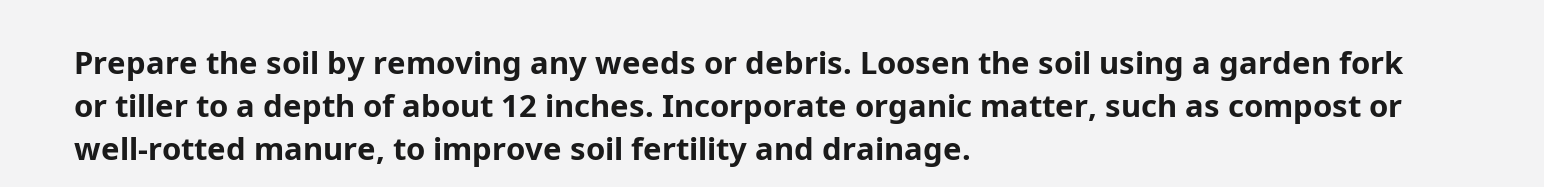Prepare the soil by removing any weeds or debris. Loosen the soil using a garden fork or tiller to a depth of about 12 inches. Incorporate organic matter, such as compost or well-rotted manure, to improve soil fertility and drainage.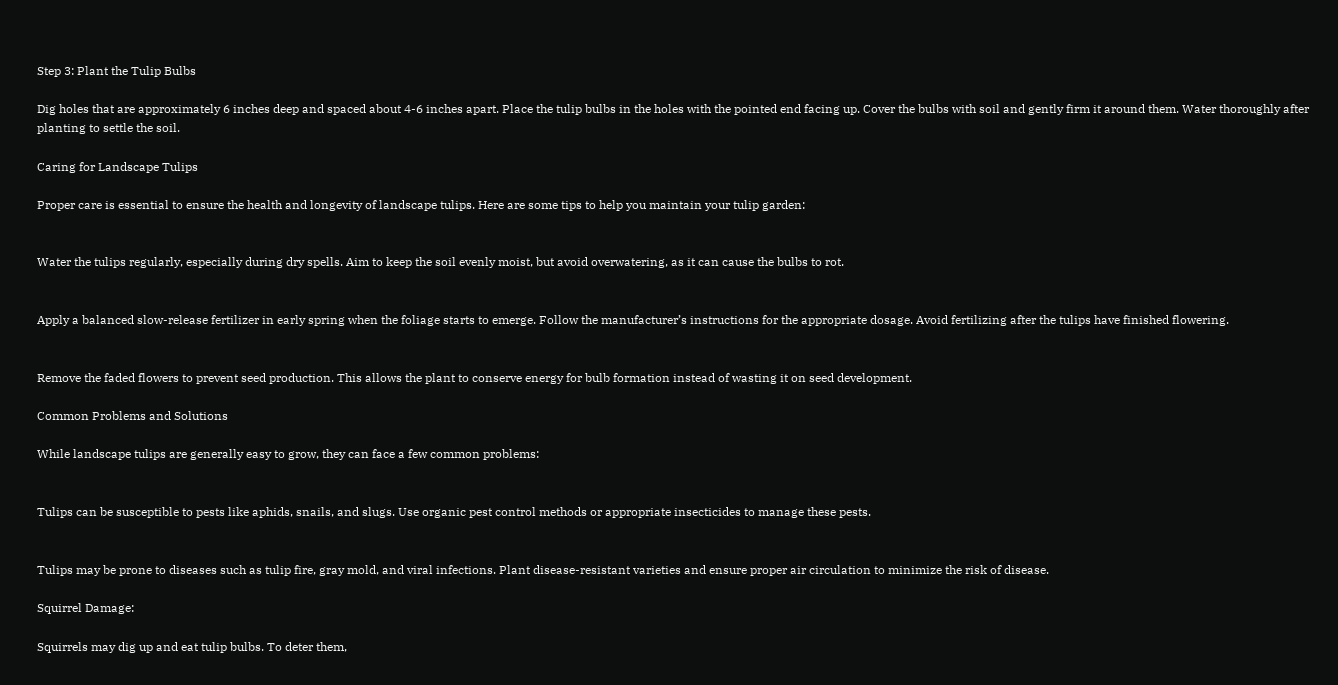Step 3: Plant the Tulip Bulbs

Dig holes that are approximately 6 inches deep and spaced about 4-6 inches apart. Place the tulip bulbs in the holes with the pointed end facing up. Cover the bulbs with soil and gently firm it around them. Water thoroughly after planting to settle the soil.

Caring for Landscape Tulips

Proper care is essential to ensure the health and longevity of landscape tulips. Here are some tips to help you maintain your tulip garden:


Water the tulips regularly, especially during dry spells. Aim to keep the soil evenly moist, but avoid overwatering, as it can cause the bulbs to rot.


Apply a balanced slow-release fertilizer in early spring when the foliage starts to emerge. Follow the manufacturer’s instructions for the appropriate dosage. Avoid fertilizing after the tulips have finished flowering.


Remove the faded flowers to prevent seed production. This allows the plant to conserve energy for bulb formation instead of wasting it on seed development.

Common Problems and Solutions

While landscape tulips are generally easy to grow, they can face a few common problems:


Tulips can be susceptible to pests like aphids, snails, and slugs. Use organic pest control methods or appropriate insecticides to manage these pests.


Tulips may be prone to diseases such as tulip fire, gray mold, and viral infections. Plant disease-resistant varieties and ensure proper air circulation to minimize the risk of disease.

Squirrel Damage:

Squirrels may dig up and eat tulip bulbs. To deter them,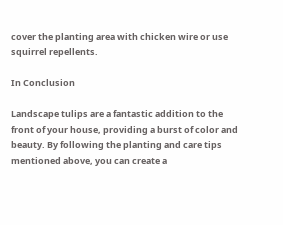cover the planting area with chicken wire or use squirrel repellents.

In Conclusion

Landscape tulips are a fantastic addition to the front of your house, providing a burst of color and beauty. By following the planting and care tips mentioned above, you can create a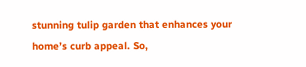stunning tulip garden that enhances your home’s curb appeal. So,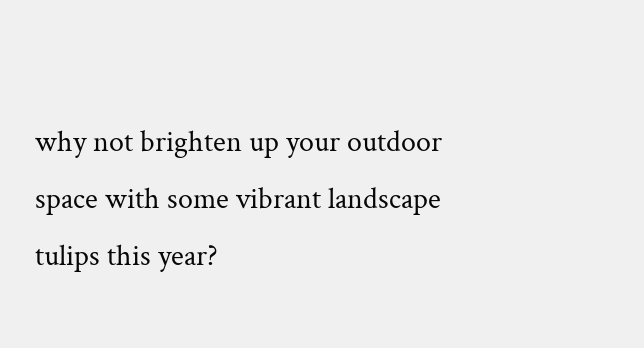why not brighten up your outdoor space with some vibrant landscape tulips this year?